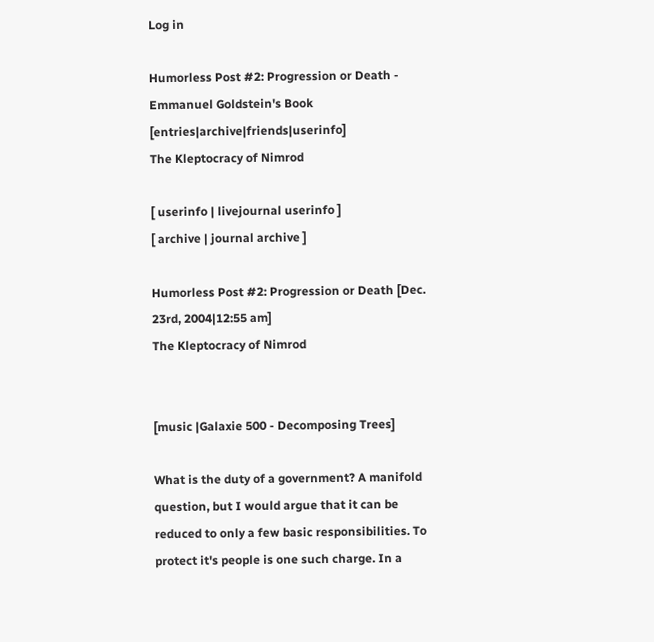Log in

Humorless Post #2: Progression or Death - Emmanuel Goldstein's Book [entries|archive|friends|userinfo]
The Kleptocracy of Nimrod

[ userinfo | livejournal userinfo ]
[ archive | journal archive ]

Humorless Post #2: Progression or Death [Dec. 23rd, 2004|12:55 am]
The Kleptocracy of Nimrod


[music |Galaxie 500 - Decomposing Trees]

What is the duty of a government? A manifold question, but I would argue that it can be reduced to only a few basic responsibilities. To protect it's people is one such charge. In a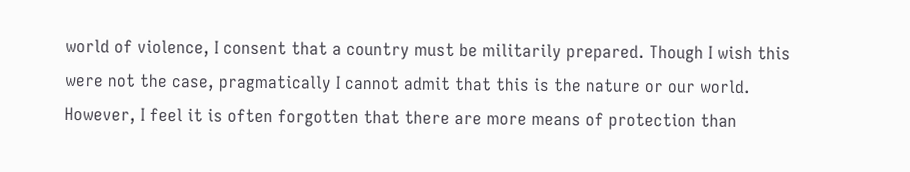world of violence, I consent that a country must be militarily prepared. Though I wish this were not the case, pragmatically I cannot admit that this is the nature or our world. However, I feel it is often forgotten that there are more means of protection than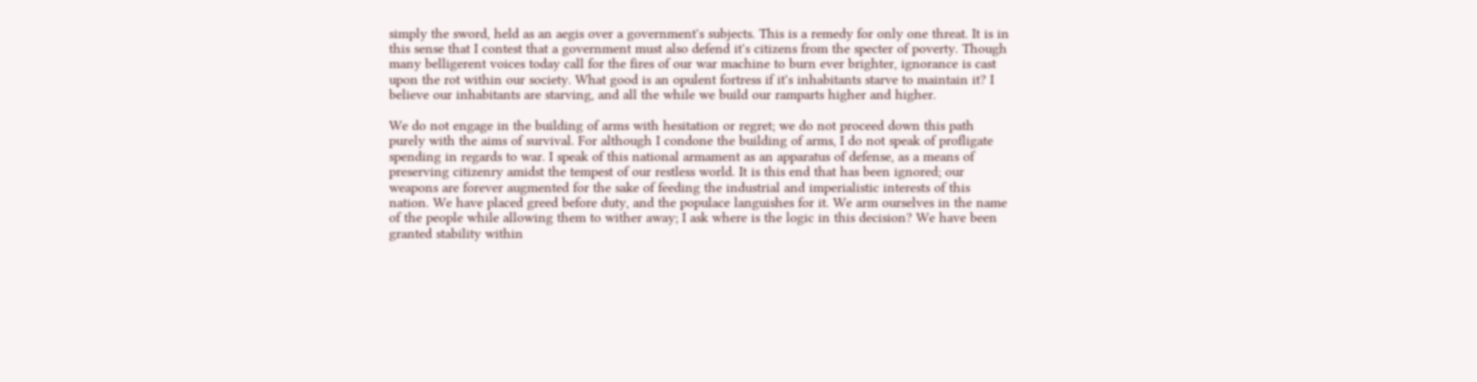simply the sword, held as an aegis over a government's subjects. This is a remedy for only one threat. It is in this sense that I contest that a government must also defend it's citizens from the specter of poverty. Though many belligerent voices today call for the fires of our war machine to burn ever brighter, ignorance is cast upon the rot within our society. What good is an opulent fortress if it's inhabitants starve to maintain it? I believe our inhabitants are starving, and all the while we build our ramparts higher and higher.

We do not engage in the building of arms with hesitation or regret; we do not proceed down this path purely with the aims of survival. For although I condone the building of arms, I do not speak of profligate spending in regards to war. I speak of this national armament as an apparatus of defense, as a means of preserving citizenry amidst the tempest of our restless world. It is this end that has been ignored; our weapons are forever augmented for the sake of feeding the industrial and imperialistic interests of this nation. We have placed greed before duty, and the populace languishes for it. We arm ourselves in the name of the people while allowing them to wither away; I ask where is the logic in this decision? We have been granted stability within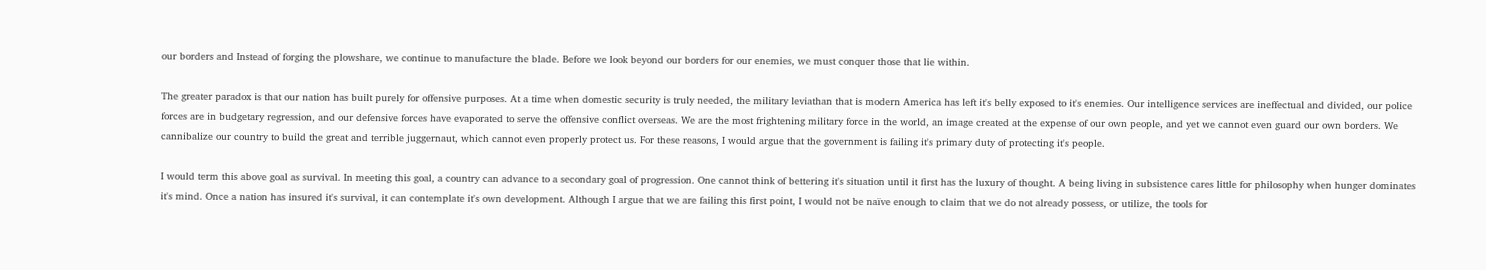our borders and Instead of forging the plowshare, we continue to manufacture the blade. Before we look beyond our borders for our enemies, we must conquer those that lie within.

The greater paradox is that our nation has built purely for offensive purposes. At a time when domestic security is truly needed, the military leviathan that is modern America has left it's belly exposed to it's enemies. Our intelligence services are ineffectual and divided, our police forces are in budgetary regression, and our defensive forces have evaporated to serve the offensive conflict overseas. We are the most frightening military force in the world, an image created at the expense of our own people, and yet we cannot even guard our own borders. We cannibalize our country to build the great and terrible juggernaut, which cannot even properly protect us. For these reasons, I would argue that the government is failing it's primary duty of protecting it's people.

I would term this above goal as survival. In meeting this goal, a country can advance to a secondary goal of progression. One cannot think of bettering it's situation until it first has the luxury of thought. A being living in subsistence cares little for philosophy when hunger dominates it's mind. Once a nation has insured it's survival, it can contemplate it's own development. Although I argue that we are failing this first point, I would not be naïve enough to claim that we do not already possess, or utilize, the tools for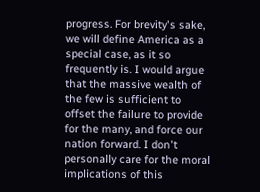progress. For brevity's sake, we will define America as a special case, as it so frequently is. I would argue that the massive wealth of the few is sufficient to offset the failure to provide for the many, and force our nation forward. I don't personally care for the moral implications of this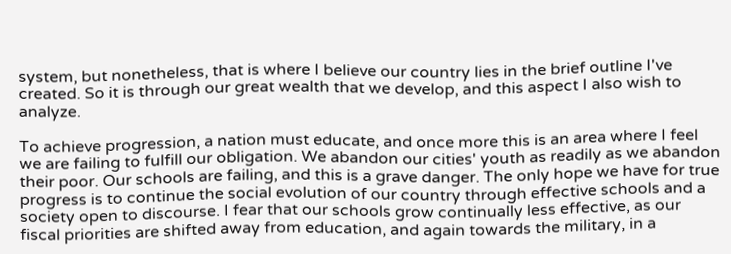system, but nonetheless, that is where I believe our country lies in the brief outline I've created. So it is through our great wealth that we develop, and this aspect I also wish to analyze.

To achieve progression, a nation must educate, and once more this is an area where I feel we are failing to fulfill our obligation. We abandon our cities' youth as readily as we abandon their poor. Our schools are failing, and this is a grave danger. The only hope we have for true progress is to continue the social evolution of our country through effective schools and a society open to discourse. I fear that our schools grow continually less effective, as our fiscal priorities are shifted away from education, and again towards the military, in a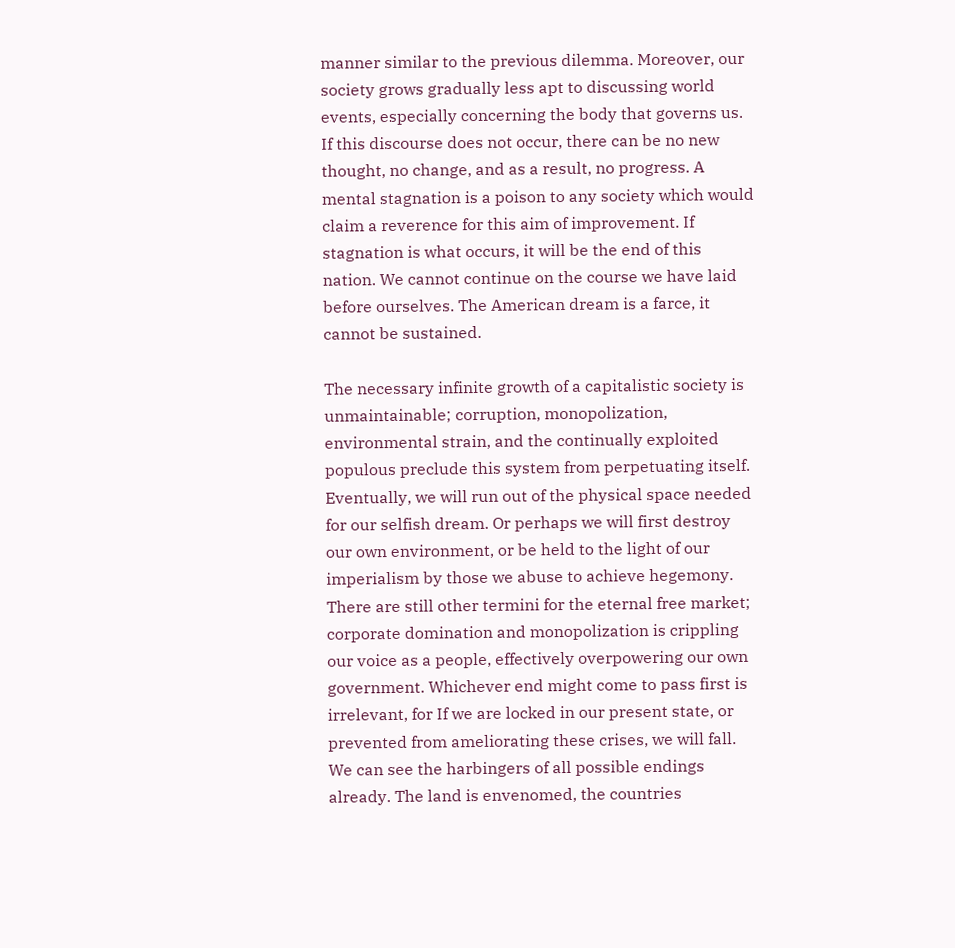manner similar to the previous dilemma. Moreover, our society grows gradually less apt to discussing world events, especially concerning the body that governs us. If this discourse does not occur, there can be no new thought, no change, and as a result, no progress. A mental stagnation is a poison to any society which would claim a reverence for this aim of improvement. If stagnation is what occurs, it will be the end of this nation. We cannot continue on the course we have laid before ourselves. The American dream is a farce, it cannot be sustained.

The necessary infinite growth of a capitalistic society is unmaintainable; corruption, monopolization, environmental strain, and the continually exploited populous preclude this system from perpetuating itself. Eventually, we will run out of the physical space needed for our selfish dream. Or perhaps we will first destroy our own environment, or be held to the light of our imperialism by those we abuse to achieve hegemony. There are still other termini for the eternal free market; corporate domination and monopolization is crippling our voice as a people, effectively overpowering our own government. Whichever end might come to pass first is irrelevant, for If we are locked in our present state, or prevented from ameliorating these crises, we will fall. We can see the harbingers of all possible endings already. The land is envenomed, the countries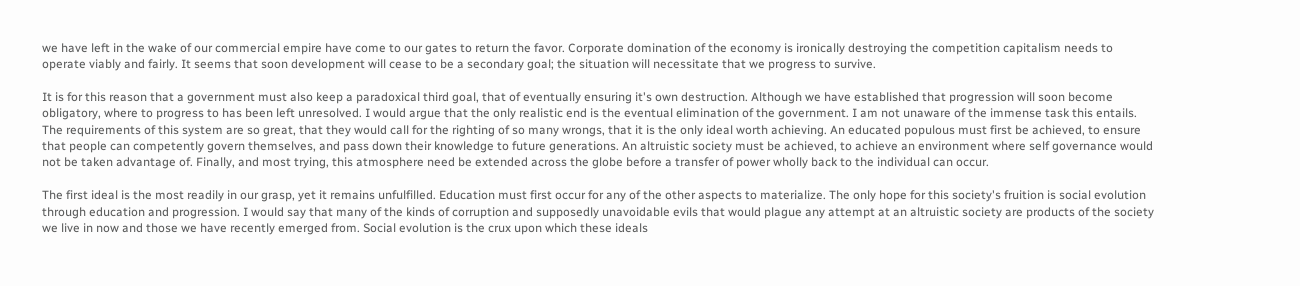we have left in the wake of our commercial empire have come to our gates to return the favor. Corporate domination of the economy is ironically destroying the competition capitalism needs to operate viably and fairly. It seems that soon development will cease to be a secondary goal; the situation will necessitate that we progress to survive.

It is for this reason that a government must also keep a paradoxical third goal, that of eventually ensuring it's own destruction. Although we have established that progression will soon become obligatory, where to progress to has been left unresolved. I would argue that the only realistic end is the eventual elimination of the government. I am not unaware of the immense task this entails. The requirements of this system are so great, that they would call for the righting of so many wrongs, that it is the only ideal worth achieving. An educated populous must first be achieved, to ensure that people can competently govern themselves, and pass down their knowledge to future generations. An altruistic society must be achieved, to achieve an environment where self governance would not be taken advantage of. Finally, and most trying, this atmosphere need be extended across the globe before a transfer of power wholly back to the individual can occur.

The first ideal is the most readily in our grasp, yet it remains unfulfilled. Education must first occur for any of the other aspects to materialize. The only hope for this society's fruition is social evolution through education and progression. I would say that many of the kinds of corruption and supposedly unavoidable evils that would plague any attempt at an altruistic society are products of the society we live in now and those we have recently emerged from. Social evolution is the crux upon which these ideals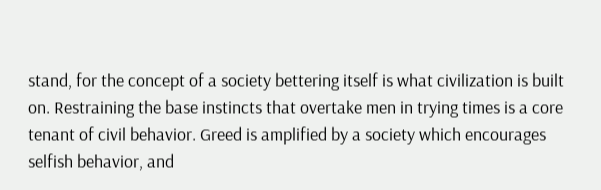stand, for the concept of a society bettering itself is what civilization is built on. Restraining the base instincts that overtake men in trying times is a core tenant of civil behavior. Greed is amplified by a society which encourages selfish behavior, and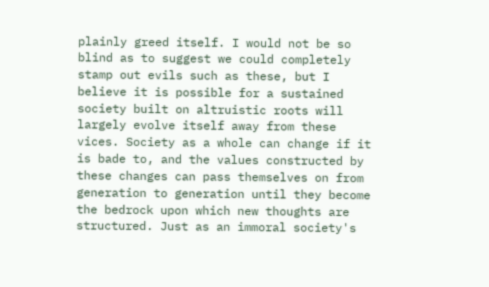plainly greed itself. I would not be so blind as to suggest we could completely stamp out evils such as these, but I believe it is possible for a sustained society built on altruistic roots will largely evolve itself away from these vices. Society as a whole can change if it is bade to, and the values constructed by these changes can pass themselves on from generation to generation until they become the bedrock upon which new thoughts are structured. Just as an immoral society's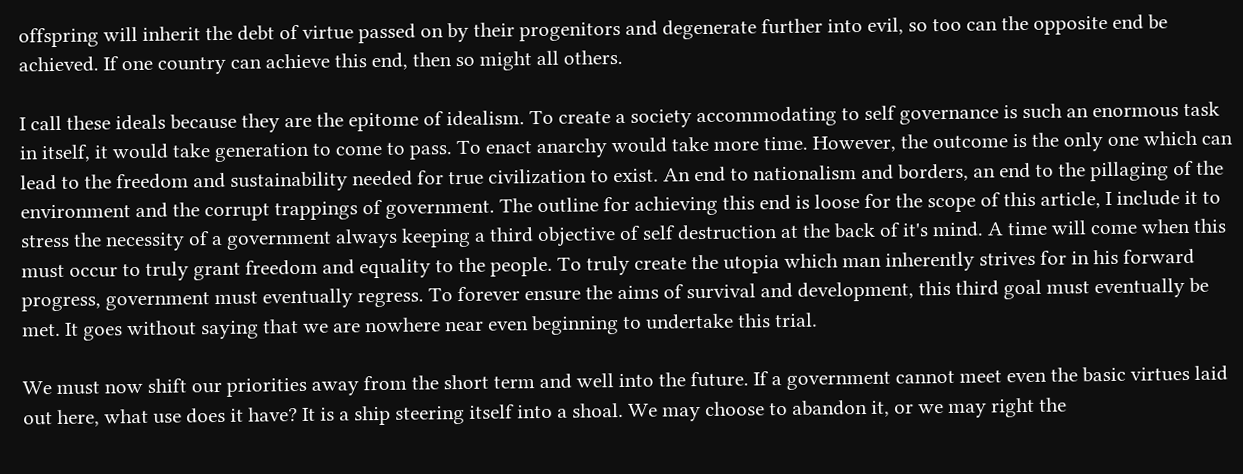offspring will inherit the debt of virtue passed on by their progenitors and degenerate further into evil, so too can the opposite end be achieved. If one country can achieve this end, then so might all others.

I call these ideals because they are the epitome of idealism. To create a society accommodating to self governance is such an enormous task in itself, it would take generation to come to pass. To enact anarchy would take more time. However, the outcome is the only one which can lead to the freedom and sustainability needed for true civilization to exist. An end to nationalism and borders, an end to the pillaging of the environment and the corrupt trappings of government. The outline for achieving this end is loose for the scope of this article, I include it to stress the necessity of a government always keeping a third objective of self destruction at the back of it's mind. A time will come when this must occur to truly grant freedom and equality to the people. To truly create the utopia which man inherently strives for in his forward progress, government must eventually regress. To forever ensure the aims of survival and development, this third goal must eventually be met. It goes without saying that we are nowhere near even beginning to undertake this trial.

We must now shift our priorities away from the short term and well into the future. If a government cannot meet even the basic virtues laid out here, what use does it have? It is a ship steering itself into a shoal. We may choose to abandon it, or we may right the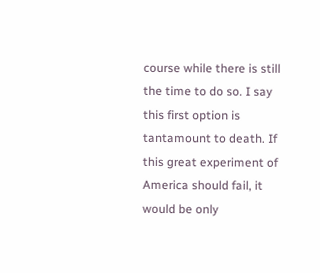course while there is still the time to do so. I say this first option is tantamount to death. If this great experiment of America should fail, it would be only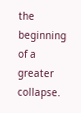the beginning of a greater collapse.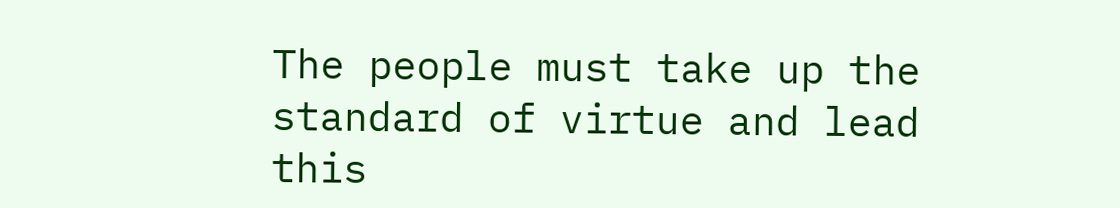The people must take up the standard of virtue and lead this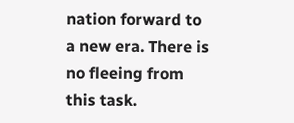nation forward to a new era. There is no fleeing from this task.